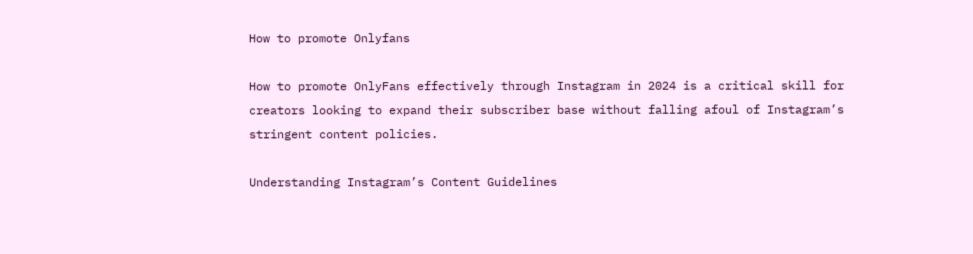How to promote Onlyfans

How to promote OnlyFans effectively through Instagram in 2024 is a critical skill for creators looking to expand their subscriber base without falling afoul of Instagram’s stringent content policies.

Understanding Instagram’s Content Guidelines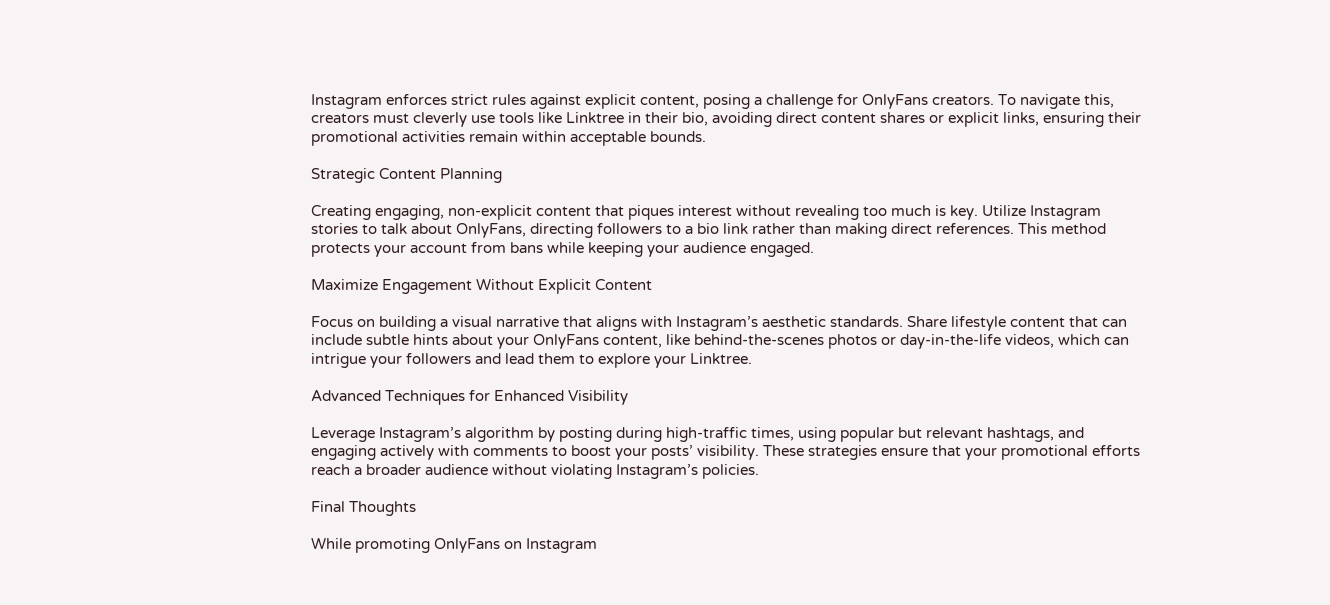Instagram enforces strict rules against explicit content, posing a challenge for OnlyFans creators. To navigate this, creators must cleverly use tools like Linktree in their bio, avoiding direct content shares or explicit links, ensuring their promotional activities remain within acceptable bounds.

Strategic Content Planning

Creating engaging, non-explicit content that piques interest without revealing too much is key. Utilize Instagram stories to talk about OnlyFans, directing followers to a bio link rather than making direct references. This method protects your account from bans while keeping your audience engaged.

Maximize Engagement Without Explicit Content

Focus on building a visual narrative that aligns with Instagram’s aesthetic standards. Share lifestyle content that can include subtle hints about your OnlyFans content, like behind-the-scenes photos or day-in-the-life videos, which can intrigue your followers and lead them to explore your Linktree.

Advanced Techniques for Enhanced Visibility

Leverage Instagram’s algorithm by posting during high-traffic times, using popular but relevant hashtags, and engaging actively with comments to boost your posts’ visibility. These strategies ensure that your promotional efforts reach a broader audience without violating Instagram’s policies.

Final Thoughts

While promoting OnlyFans on Instagram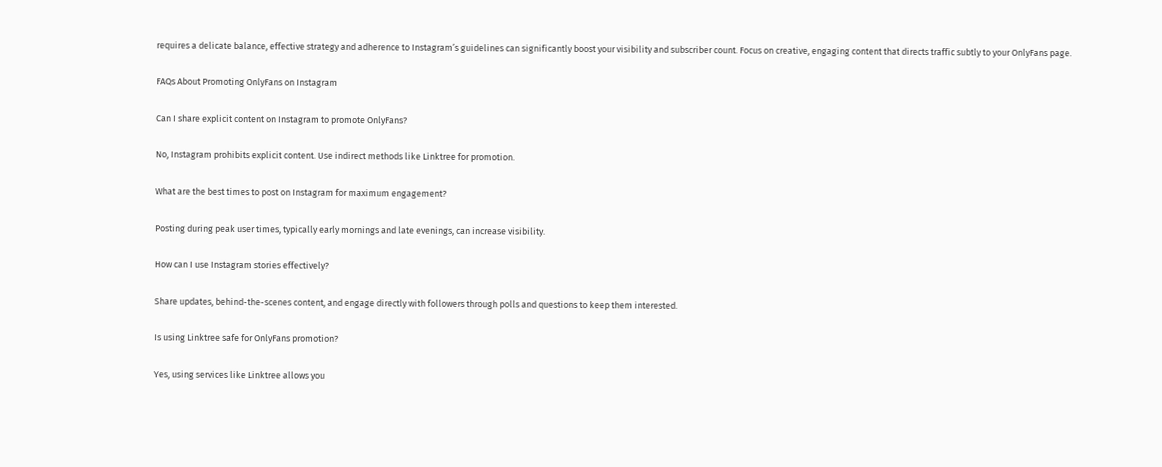requires a delicate balance, effective strategy and adherence to Instagram’s guidelines can significantly boost your visibility and subscriber count. Focus on creative, engaging content that directs traffic subtly to your OnlyFans page.

FAQs About Promoting OnlyFans on Instagram

Can I share explicit content on Instagram to promote OnlyFans?

No, Instagram prohibits explicit content. Use indirect methods like Linktree for promotion.

What are the best times to post on Instagram for maximum engagement?

Posting during peak user times, typically early mornings and late evenings, can increase visibility.

How can I use Instagram stories effectively?

Share updates, behind-the-scenes content, and engage directly with followers through polls and questions to keep them interested.

Is using Linktree safe for OnlyFans promotion?

Yes, using services like Linktree allows you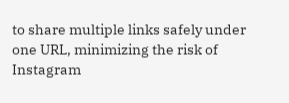to share multiple links safely under one URL, minimizing the risk of Instagram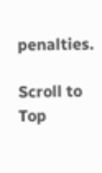penalties.

Scroll to Top